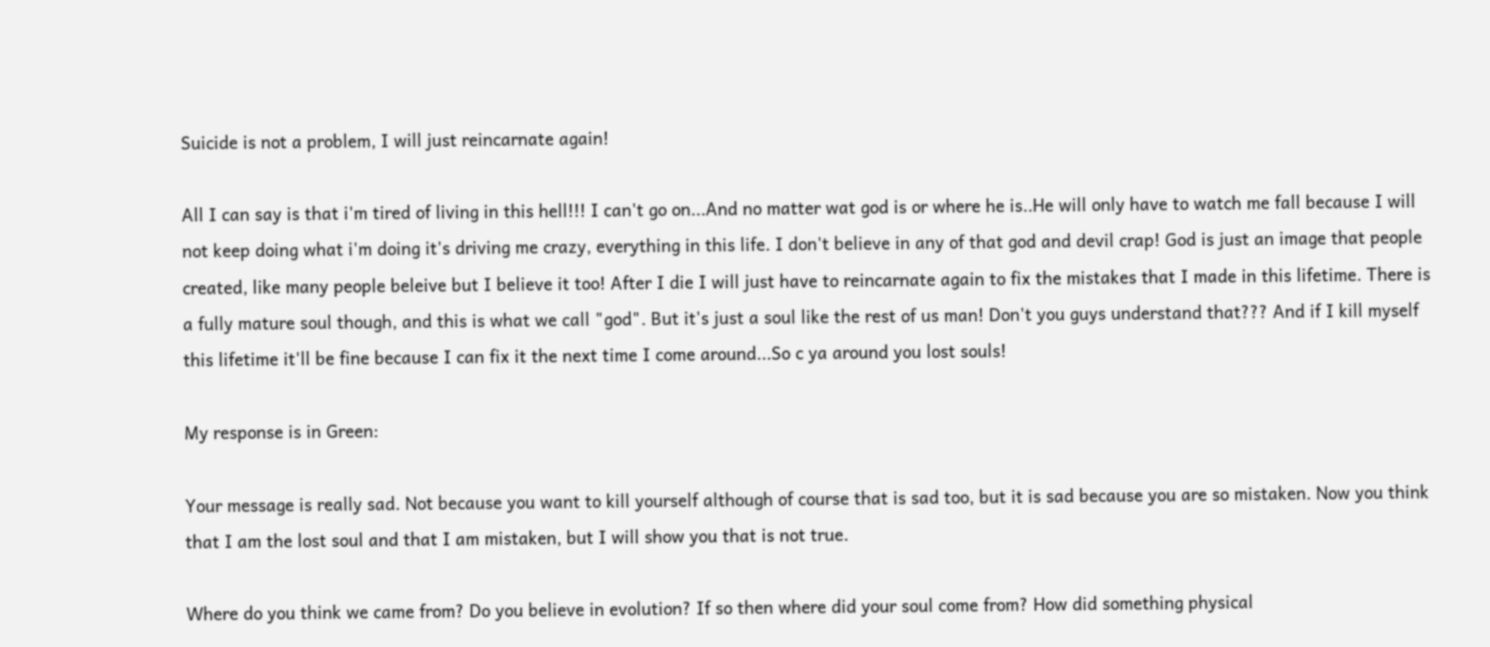Suicide is not a problem, I will just reincarnate again!

All I can say is that i'm tired of living in this hell!!! I can't go on...And no matter wat god is or where he is..He will only have to watch me fall because I will not keep doing what i'm doing it's driving me crazy, everything in this life. I don't believe in any of that god and devil crap! God is just an image that people created, like many people beleive but I believe it too! After I die I will just have to reincarnate again to fix the mistakes that I made in this lifetime. There is a fully mature soul though, and this is what we call "god". But it's just a soul like the rest of us man! Don't you guys understand that??? And if I kill myself this lifetime it'll be fine because I can fix it the next time I come around...So c ya around you lost souls!

My response is in Green:

Your message is really sad. Not because you want to kill yourself although of course that is sad too, but it is sad because you are so mistaken. Now you think that I am the lost soul and that I am mistaken, but I will show you that is not true.

Where do you think we came from? Do you believe in evolution? If so then where did your soul come from? How did something physical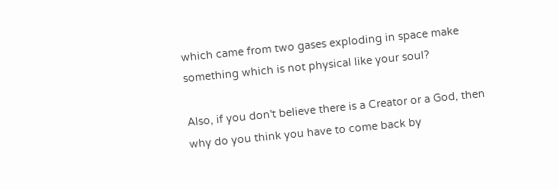which came from two gases exploding in space make something which is not physical like your soul?

Also, if you don't believe there is a Creator or a God, then why do you think you have to come back by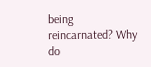being reincarnated? Why do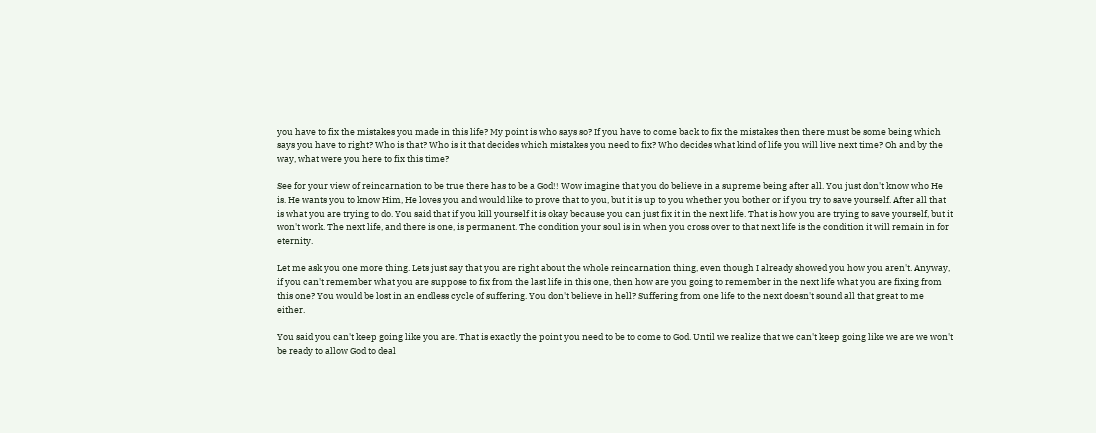you have to fix the mistakes you made in this life? My point is who says so? If you have to come back to fix the mistakes then there must be some being which says you have to right? Who is that? Who is it that decides which mistakes you need to fix? Who decides what kind of life you will live next time? Oh and by the way, what were you here to fix this time?

See for your view of reincarnation to be true there has to be a God!! Wow imagine that you do believe in a supreme being after all. You just don't know who He is. He wants you to know Him, He loves you and would like to prove that to you, but it is up to you whether you bother or if you try to save yourself. After all that is what you are trying to do. You said that if you kill yourself it is okay because you can just fix it in the next life. That is how you are trying to save yourself, but it won't work. The next life, and there is one, is permanent. The condition your soul is in when you cross over to that next life is the condition it will remain in for eternity.

Let me ask you one more thing. Lets just say that you are right about the whole reincarnation thing, even though I already showed you how you aren't. Anyway, if you can't remember what you are suppose to fix from the last life in this one, then how are you going to remember in the next life what you are fixing from this one? You would be lost in an endless cycle of suffering. You don't believe in hell? Suffering from one life to the next doesn't sound all that great to me either.

You said you can't keep going like you are. That is exactly the point you need to be to come to God. Until we realize that we can't keep going like we are we won't be ready to allow God to deal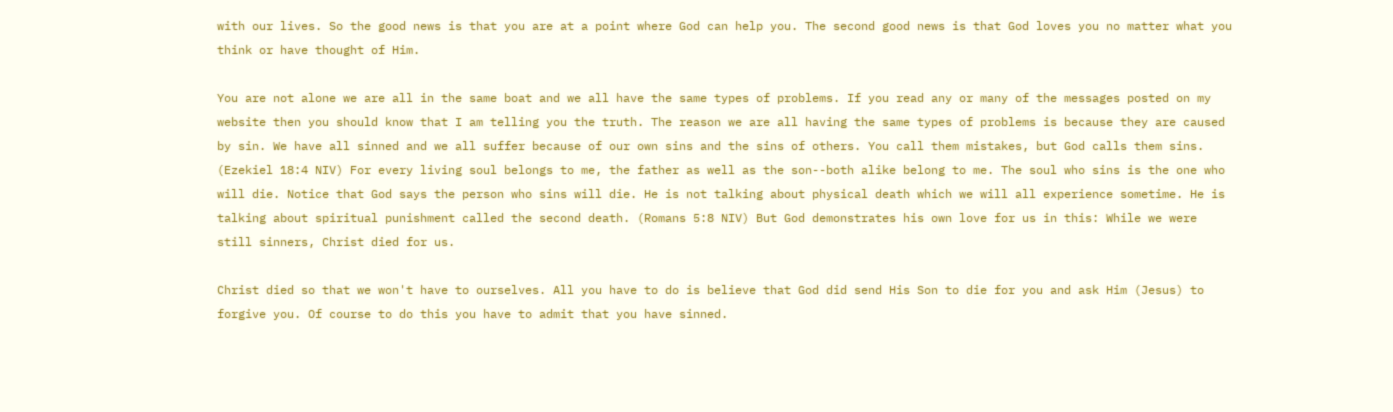with our lives. So the good news is that you are at a point where God can help you. The second good news is that God loves you no matter what you think or have thought of Him.

You are not alone we are all in the same boat and we all have the same types of problems. If you read any or many of the messages posted on my website then you should know that I am telling you the truth. The reason we are all having the same types of problems is because they are caused by sin. We have all sinned and we all suffer because of our own sins and the sins of others. You call them mistakes, but God calls them sins. (Ezekiel 18:4 NIV) For every living soul belongs to me, the father as well as the son--both alike belong to me. The soul who sins is the one who will die. Notice that God says the person who sins will die. He is not talking about physical death which we will all experience sometime. He is talking about spiritual punishment called the second death. (Romans 5:8 NIV) But God demonstrates his own love for us in this: While we were still sinners, Christ died for us.

Christ died so that we won't have to ourselves. All you have to do is believe that God did send His Son to die for you and ask Him (Jesus) to forgive you. Of course to do this you have to admit that you have sinned.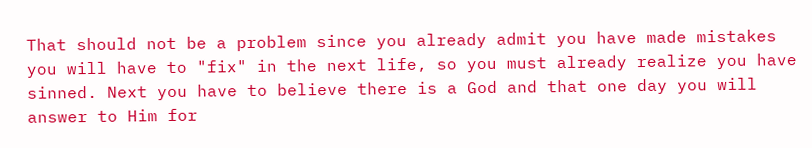That should not be a problem since you already admit you have made mistakes you will have to "fix" in the next life, so you must already realize you have sinned. Next you have to believe there is a God and that one day you will answer to Him for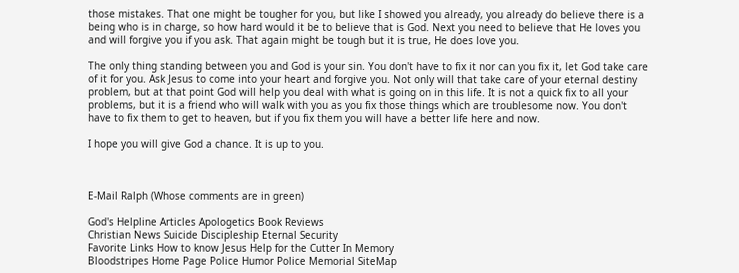those mistakes. That one might be tougher for you, but like I showed you already, you already do believe there is a being who is in charge, so how hard would it be to believe that is God. Next you need to believe that He loves you and will forgive you if you ask. That again might be tough but it is true, He does love you.

The only thing standing between you and God is your sin. You don't have to fix it nor can you fix it, let God take care of it for you. Ask Jesus to come into your heart and forgive you. Not only will that take care of your eternal destiny problem, but at that point God will help you deal with what is going on in this life. It is not a quick fix to all your problems, but it is a friend who will walk with you as you fix those things which are troublesome now. You don't have to fix them to get to heaven, but if you fix them you will have a better life here and now.

I hope you will give God a chance. It is up to you.



E-Mail Ralph (Whose comments are in green)

God's Helpline Articles Apologetics Book Reviews
Christian News Suicide Discipleship Eternal Security
Favorite Links How to know Jesus Help for the Cutter In Memory
Bloodstripes Home Page Police Humor Police Memorial SiteMap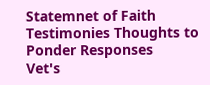Statemnet of Faith Testimonies Thoughts to Ponder Responses
Vet's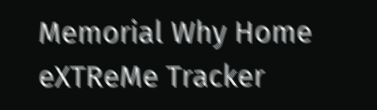Memorial Why Home
eXTReMe Tracker